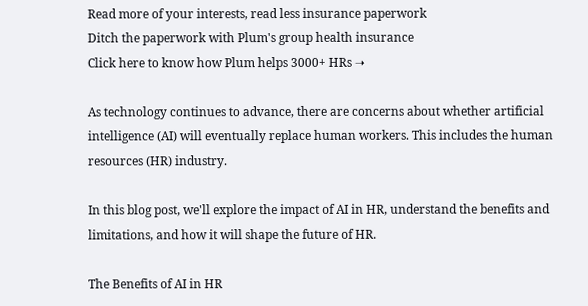Read more of your interests, read less insurance paperwork
Ditch the paperwork with Plum's group health insurance
Click here to know how Plum helps 3000+ HRs ➝

As technology continues to advance, there are concerns about whether artificial intelligence (AI) will eventually replace human workers. This includes the human resources (HR) industry.

In this blog post, we'll explore the impact of AI in HR, understand the benefits and limitations, and how it will shape the future of HR.

The Benefits of AI in HR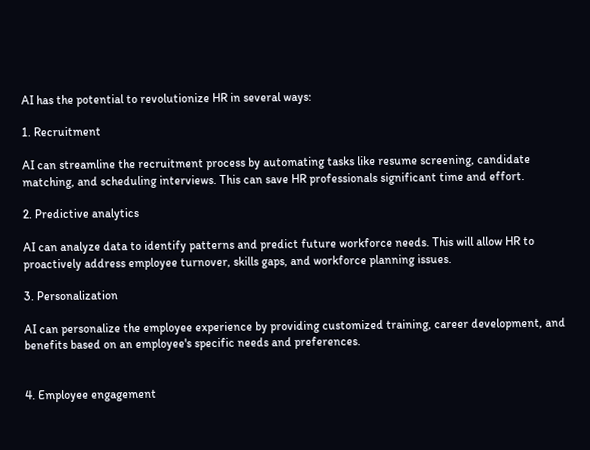AI has the potential to revolutionize HR in several ways:

1. Recruitment

AI can streamline the recruitment process by automating tasks like resume screening, candidate matching, and scheduling interviews. This can save HR professionals significant time and effort.

2. Predictive analytics

AI can analyze data to identify patterns and predict future workforce needs. This will allow HR to proactively address employee turnover, skills gaps, and workforce planning issues.

3. Personalization

AI can personalize the employee experience by providing customized training, career development, and benefits based on an employee's specific needs and preferences.


4. Employee engagement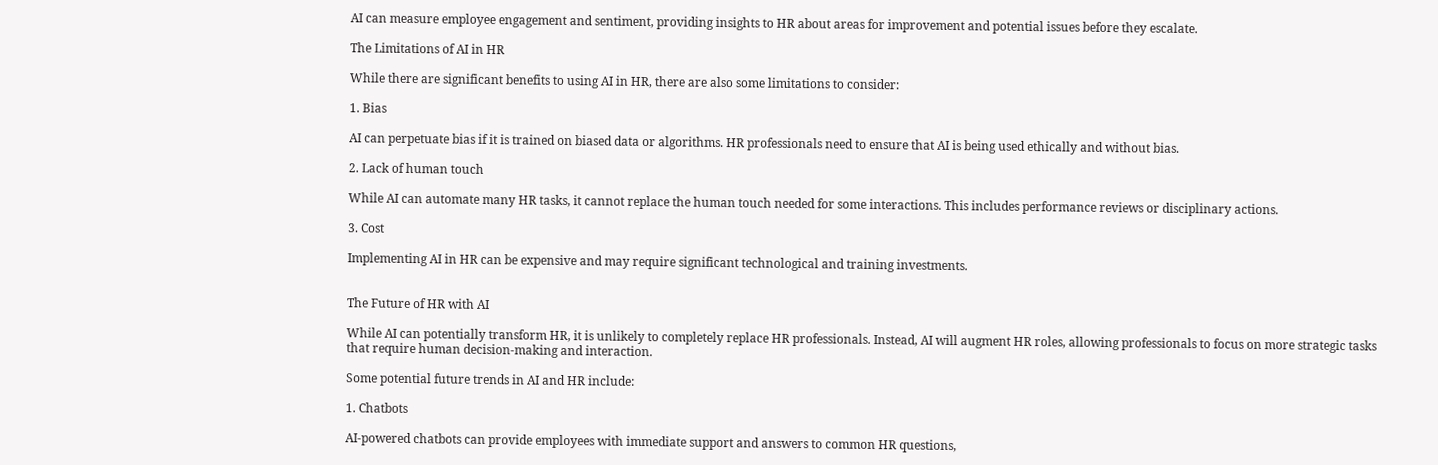AI can measure employee engagement and sentiment, providing insights to HR about areas for improvement and potential issues before they escalate.

The Limitations of AI in HR

While there are significant benefits to using AI in HR, there are also some limitations to consider:

1. Bias

AI can perpetuate bias if it is trained on biased data or algorithms. HR professionals need to ensure that AI is being used ethically and without bias.

2. Lack of human touch

While AI can automate many HR tasks, it cannot replace the human touch needed for some interactions. This includes performance reviews or disciplinary actions.

3. Cost

Implementing AI in HR can be expensive and may require significant technological and training investments.


The Future of HR with AI

While AI can potentially transform HR, it is unlikely to completely replace HR professionals. Instead, AI will augment HR roles, allowing professionals to focus on more strategic tasks that require human decision-making and interaction.

Some potential future trends in AI and HR include:

1. Chatbots

AI-powered chatbots can provide employees with immediate support and answers to common HR questions,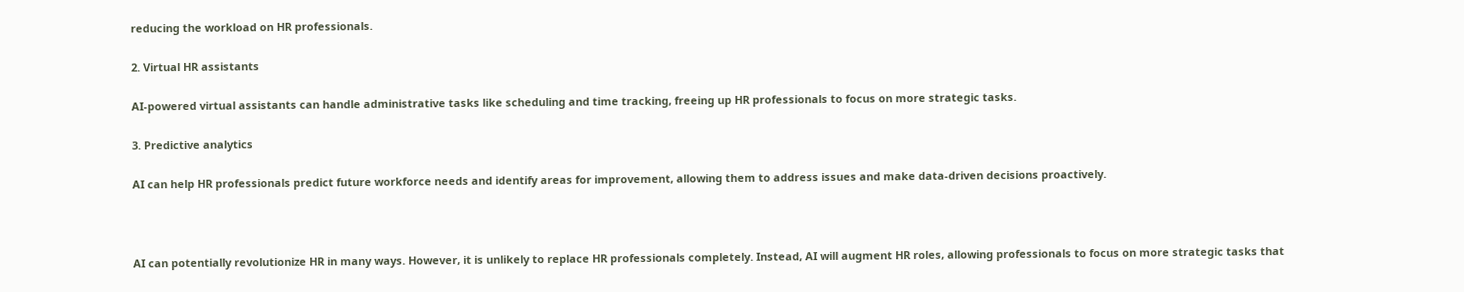reducing the workload on HR professionals.

2. Virtual HR assistants

AI-powered virtual assistants can handle administrative tasks like scheduling and time tracking, freeing up HR professionals to focus on more strategic tasks.

3. Predictive analytics

AI can help HR professionals predict future workforce needs and identify areas for improvement, allowing them to address issues and make data-driven decisions proactively.



AI can potentially revolutionize HR in many ways. However, it is unlikely to replace HR professionals completely. Instead, AI will augment HR roles, allowing professionals to focus on more strategic tasks that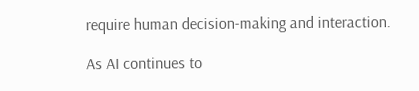require human decision-making and interaction.

As AI continues to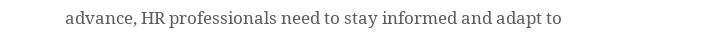advance, HR professionals need to stay informed and adapt to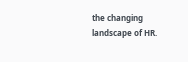the changing landscape of HR.